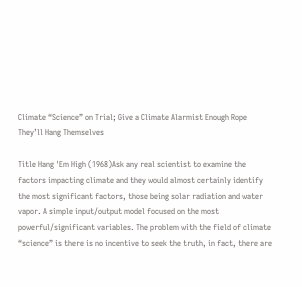Climate “Science” on Trial; Give a Climate Alarmist Enough Rope They’ll Hang Themselves

Title Hang 'Em High (1968)Ask any real scientist to examine the factors impacting climate and they would almost certainly identify the most significant factors, those being solar radiation and water vapor. A simple input/output model focused on the most powerful/significant variables. The problem with the field of climate “science” is there is no incentive to seek the truth, in fact, there are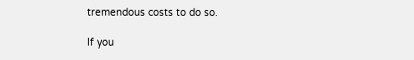tremendous costs to do so.

If you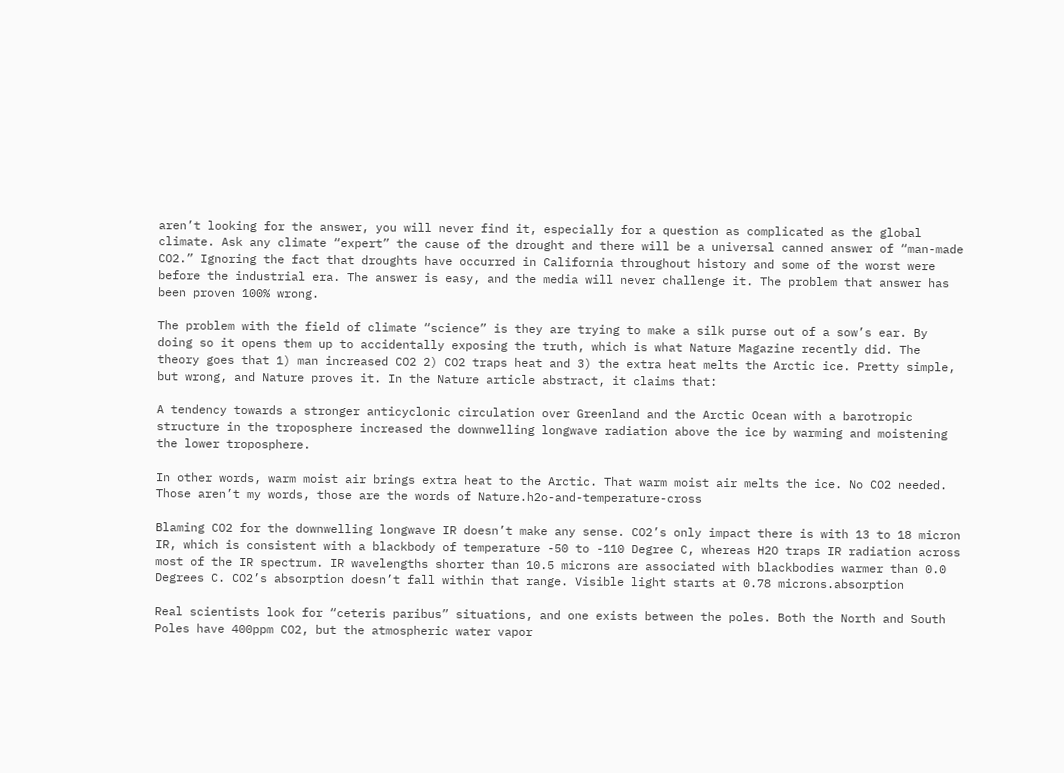aren’t looking for the answer, you will never find it, especially for a question as complicated as the global climate. Ask any climate “expert” the cause of the drought and there will be a universal canned answer of “man-made CO2.” Ignoring the fact that droughts have occurred in California throughout history and some of the worst were before the industrial era. The answer is easy, and the media will never challenge it. The problem that answer has been proven 100% wrong.

The problem with the field of climate “science” is they are trying to make a silk purse out of a sow’s ear. By doing so it opens them up to accidentally exposing the truth, which is what Nature Magazine recently did. The theory goes that 1) man increased CO2 2) CO2 traps heat and 3) the extra heat melts the Arctic ice. Pretty simple, but wrong, and Nature proves it. In the Nature article abstract, it claims that:

A tendency towards a stronger anticyclonic circulation over Greenland and the Arctic Ocean with a barotropic structure in the troposphere increased the downwelling longwave radiation above the ice by warming and moistening the lower troposphere.

In other words, warm moist air brings extra heat to the Arctic. That warm moist air melts the ice. No CO2 needed. Those aren’t my words, those are the words of Nature.h2o-and-temperature-cross

Blaming CO2 for the downwelling longwave IR doesn’t make any sense. CO2’s only impact there is with 13 to 18 micron IR, which is consistent with a blackbody of temperature -50 to -110 Degree C, whereas H2O traps IR radiation across most of the IR spectrum. IR wavelengths shorter than 10.5 microns are associated with blackbodies warmer than 0.0 Degrees C. CO2’s absorption doesn’t fall within that range. Visible light starts at 0.78 microns.absorption

Real scientists look for “ceteris paribus” situations, and one exists between the poles. Both the North and South Poles have 400ppm CO2, but the atmospheric water vapor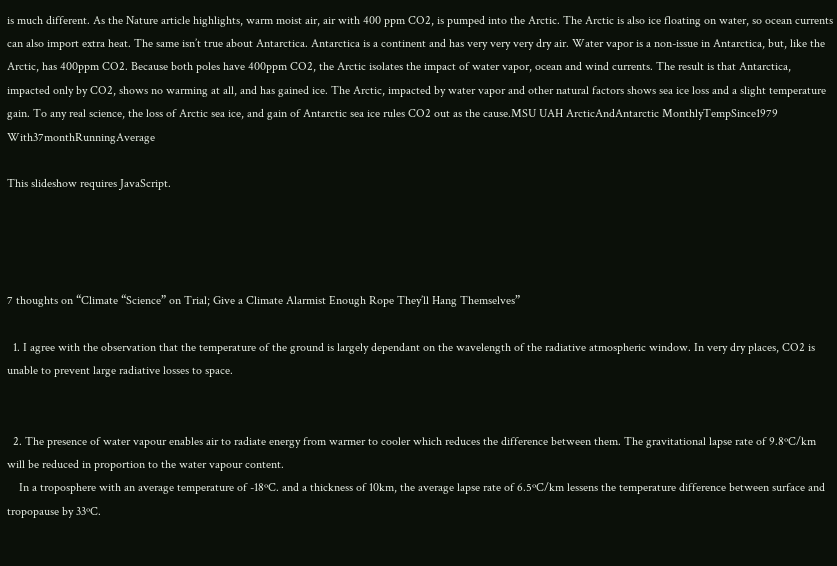is much different. As the Nature article highlights, warm moist air, air with 400 ppm CO2, is pumped into the Arctic. The Arctic is also ice floating on water, so ocean currents can also import extra heat. The same isn’t true about Antarctica. Antarctica is a continent and has very very very dry air. Water vapor is a non-issue in Antarctica, but, like the Arctic, has 400ppm CO2. Because both poles have 400ppm CO2, the Arctic isolates the impact of water vapor, ocean and wind currents. The result is that Antarctica, impacted only by CO2, shows no warming at all, and has gained ice. The Arctic, impacted by water vapor and other natural factors shows sea ice loss and a slight temperature gain. To any real science, the loss of Arctic sea ice, and gain of Antarctic sea ice rules CO2 out as the cause.MSU UAH ArcticAndAntarctic MonthlyTempSince1979 With37monthRunningAverage

This slideshow requires JavaScript.




7 thoughts on “Climate “Science” on Trial; Give a Climate Alarmist Enough Rope They’ll Hang Themselves”

  1. I agree with the observation that the temperature of the ground is largely dependant on the wavelength of the radiative atmospheric window. In very dry places, CO2 is unable to prevent large radiative losses to space.


  2. The presence of water vapour enables air to radiate energy from warmer to cooler which reduces the difference between them. The gravitational lapse rate of 9.8ºC/km will be reduced in proportion to the water vapour content.
    In a troposphere with an average temperature of -18ºC. and a thickness of 10km, the average lapse rate of 6.5ºC/km lessens the temperature difference between surface and tropopause by 33ºC.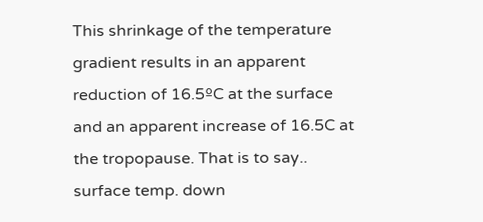This shrinkage of the temperature gradient results in an apparent reduction of 16.5ºC at the surface and an apparent increase of 16.5C at the tropopause. That is to say.. surface temp. down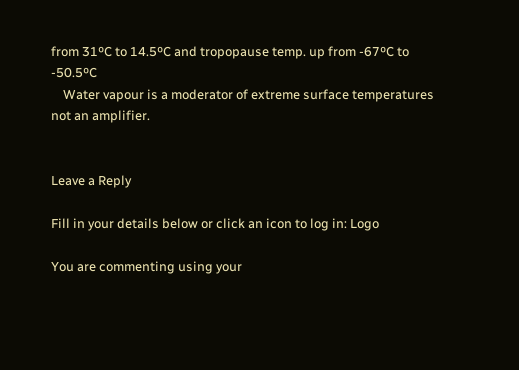from 31ºC to 14.5ºC and tropopause temp. up from -67ºC to -50.5ºC
    Water vapour is a moderator of extreme surface temperatures not an amplifier.


Leave a Reply

Fill in your details below or click an icon to log in: Logo

You are commenting using your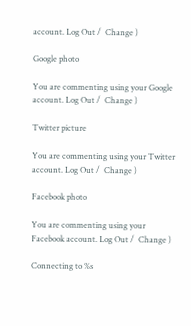account. Log Out /  Change )

Google photo

You are commenting using your Google account. Log Out /  Change )

Twitter picture

You are commenting using your Twitter account. Log Out /  Change )

Facebook photo

You are commenting using your Facebook account. Log Out /  Change )

Connecting to %s